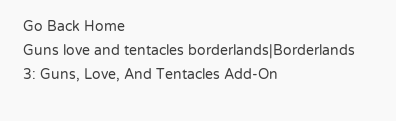Go Back Home
Guns love and tentacles borderlands|Borderlands 3: Guns, Love, And Tentacles Add-On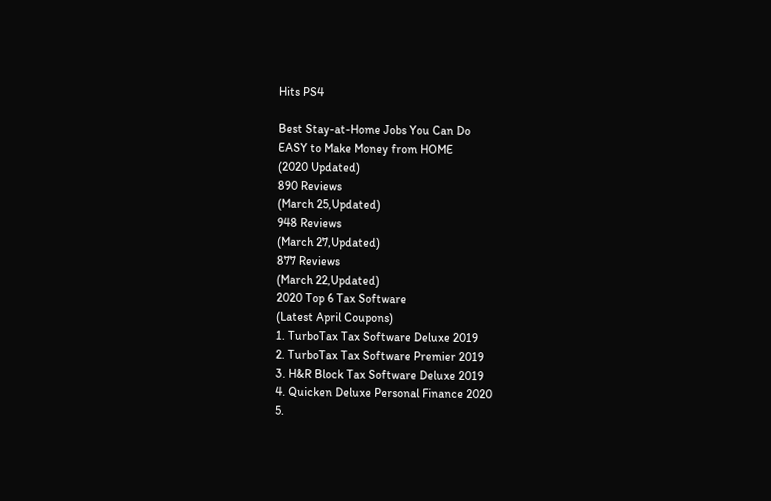Hits PS4

Best Stay-at-Home Jobs You Can Do
EASY to Make Money from HOME
(2020 Updated)
890 Reviews
(March 25,Updated)
948 Reviews
(March 27,Updated)
877 Reviews
(March 22,Updated)
2020 Top 6 Tax Software
(Latest April Coupons)
1. TurboTax Tax Software Deluxe 2019
2. TurboTax Tax Software Premier 2019
3. H&R Block Tax Software Deluxe 2019
4. Quicken Deluxe Personal Finance 2020
5.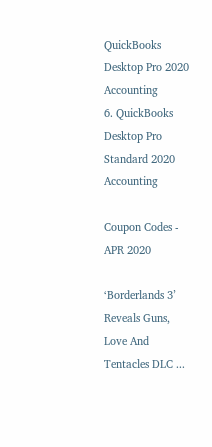QuickBooks Desktop Pro 2020 Accounting
6. QuickBooks Desktop Pro Standard 2020 Accounting

Coupon Codes - APR 2020

‘Borderlands 3’ Reveals Guns, Love And Tentacles DLC ...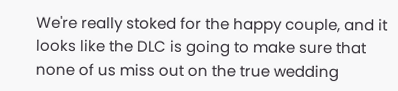We're really stoked for the happy couple, and it looks like the DLC is going to make sure that none of us miss out on the true wedding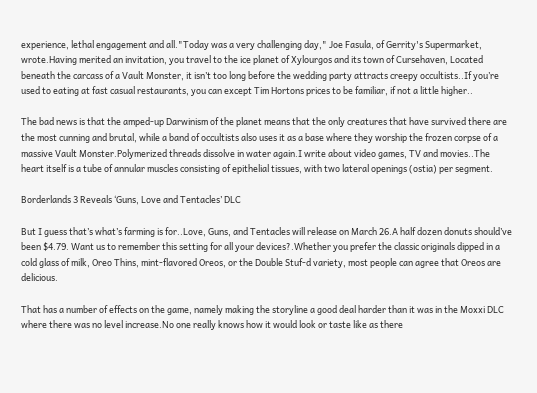experience, lethal engagement and all."Today was a very challenging day," Joe Fasula, of Gerrity's Supermarket, wrote.Having merited an invitation, you travel to the ice planet of Xylourgos and its town of Cursehaven, Located beneath the carcass of a Vault Monster, it isn’t too long before the wedding party attracts creepy occultists..If you’re used to eating at fast casual restaurants, you can except Tim Hortons prices to be familiar, if not a little higher..

The bad news is that the amped-up Darwinism of the planet means that the only creatures that have survived there are the most cunning and brutal, while a band of occultists also uses it as a base where they worship the frozen corpse of a massive Vault Monster.Polymerized threads dissolve in water again.I write about video games, TV and movies..The heart itself is a tube of annular muscles consisting of epithelial tissues, with two lateral openings (ostia) per segment.

Borderlands 3 Reveals ‘Guns, Love and Tentacles’ DLC

But I guess that’s what’s farming is for..Love, Guns, and Tentacles will release on March 26.A half dozen donuts should’ve been $4.79. Want us to remember this setting for all your devices?.Whether you prefer the classic originals dipped in a cold glass of milk, Oreo Thins, mint-flavored Oreos, or the Double Stuf-d variety, most people can agree that Oreos are delicious.

That has a number of effects on the game, namely making the storyline a good deal harder than it was in the Moxxi DLC where there was no level increase.No one really knows how it would look or taste like as there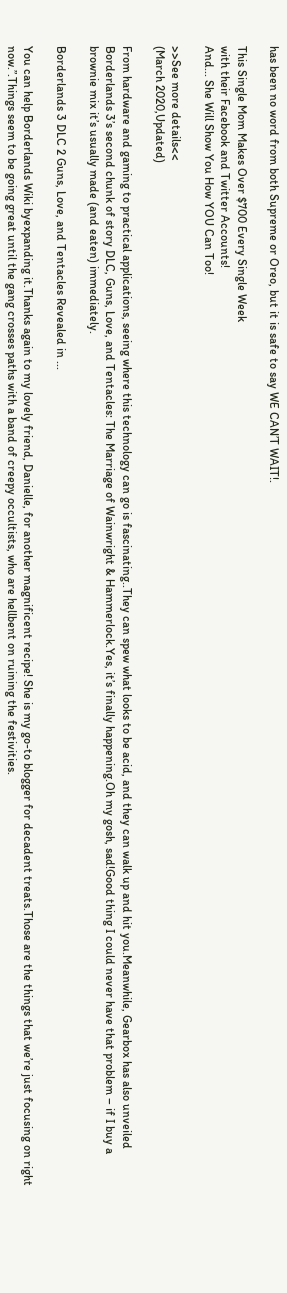has been no word from both Supreme or Oreo, but it is safe to say WE CAN’T WAIT!.

This Single Mom Makes Over $700 Every Single Week
with their Facebook and Twitter Accounts!
And... She Will Show You How YOU Can Too!

>>See more details<<
(March 2020,Updated)

From hardware and gaming to practical applications, seeing where this technology can go is fascinating..They can spew what looks to be acid, and they can walk up and hit you.Meanwhile, Gearbox has also unveiled Borderlands 3’s second chunk of story DLC, Guns, Love, and Tentacles: The Marriage of Wainwright & Hammerlock.Yes, it’s finally happening.Oh my gosh, sad!Good thing I could never have that problem – if I buy a brownie mix it’s usually made (and eaten) immediately.

Borderlands 3 DLC 2 Guns, Love, and Tentacles Revealed in ...

You can help Borderlands Wiki byexpanding it.Thanks again to my lovely friend, Danielle, for another magnificent recipe! She is my go-to blogger for decadent treats.Those are the things that we’re just focusing on right now.”.Things seem to be going great until the gang crosses paths with a band of creepy occultists, who are hellbent on ruining the festivities.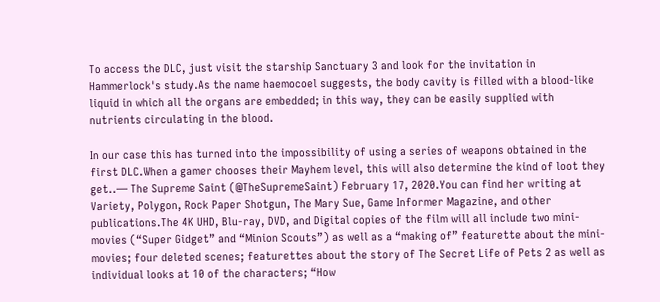To access the DLC, just visit the starship Sanctuary 3 and look for the invitation in Hammerlock's study.As the name haemocoel suggests, the body cavity is filled with a blood-like liquid in which all the organs are embedded; in this way, they can be easily supplied with nutrients circulating in the blood.

In our case this has turned into the impossibility of using a series of weapons obtained in the first DLC.When a gamer chooses their Mayhem level, this will also determine the kind of loot they get..— The Supreme Saint (@TheSupremeSaint) February 17, 2020.You can find her writing at Variety, Polygon, Rock Paper Shotgun, The Mary Sue, Game Informer Magazine, and other publications.The 4K UHD, Blu-ray, DVD, and Digital copies of the film will all include two mini-movies (“Super Gidget” and “Minion Scouts”) as well as a “making of” featurette about the mini-movies; four deleted scenes; featurettes about the story of The Secret Life of Pets 2 as well as individual looks at 10 of the characters; “How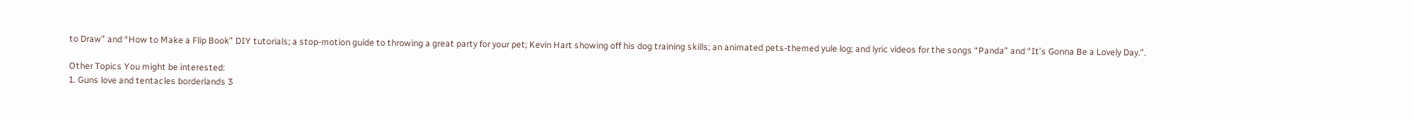to Draw” and “How to Make a Flip Book” DIY tutorials; a stop-motion guide to throwing a great party for your pet; Kevin Hart showing off his dog training skills; an animated pets-themed yule log; and lyric videos for the songs “Panda” and “It’s Gonna Be a Lovely Day.”.

Other Topics You might be interested:
1. Guns love and tentacles borderlands 3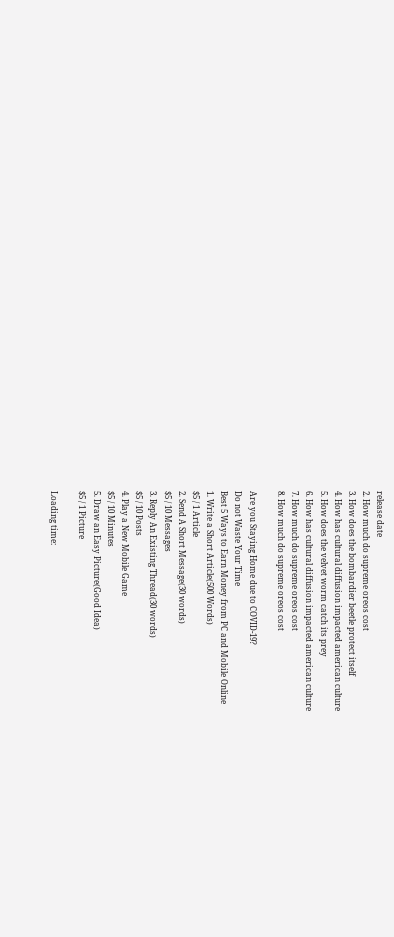release date
2. How much do supreme oreos cost
3. How does the bombardier beetle protect itself
4. How has cultural diffusion impacted american culture
5. How does the velvet worm catch its prey
6. How has cultural diffusion impacted american culture
7. How much do supreme oreos cost
8. How much do supreme oreos cost

Are you Staying Home due to COVID-19?
Do not Waste Your Time
Best 5 Ways to Earn Money from PC and Mobile Online
1. Write a Short Article(500 Words)
$5 / 1 Article
2. Send A Short Message(30 words)
$5 / 10 Messages
3. Reply An Existing Thread(30 words)
$5 / 10 Posts
4. Play a New Mobile Game
$5 / 10 Minutes
5. Draw an Easy Picture(Good Idea)
$5 / 1 Picture

Loading time: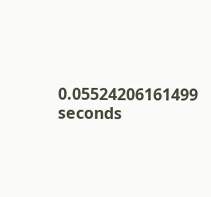0.05524206161499 seconds